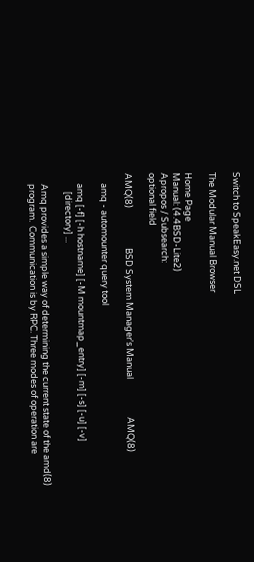Switch to SpeakEasy.net DSL

The Modular Manual Browser

Home Page
Manual: (4.4BSD-Lite2)
Apropos / Subsearch:
optional field

AMQ(8)                    BSD System Manager's Manual                   AMQ(8)

     amq - automounter query tool

     amq [-f] [-h hostname] [-M mountmap_entry] [-m] [-s] [-u] [-v]
         [directory] ...

     Amq provides a simple way of determining the current state of the amd(8)
     program.  Communication is by RPC. Three modes of operation are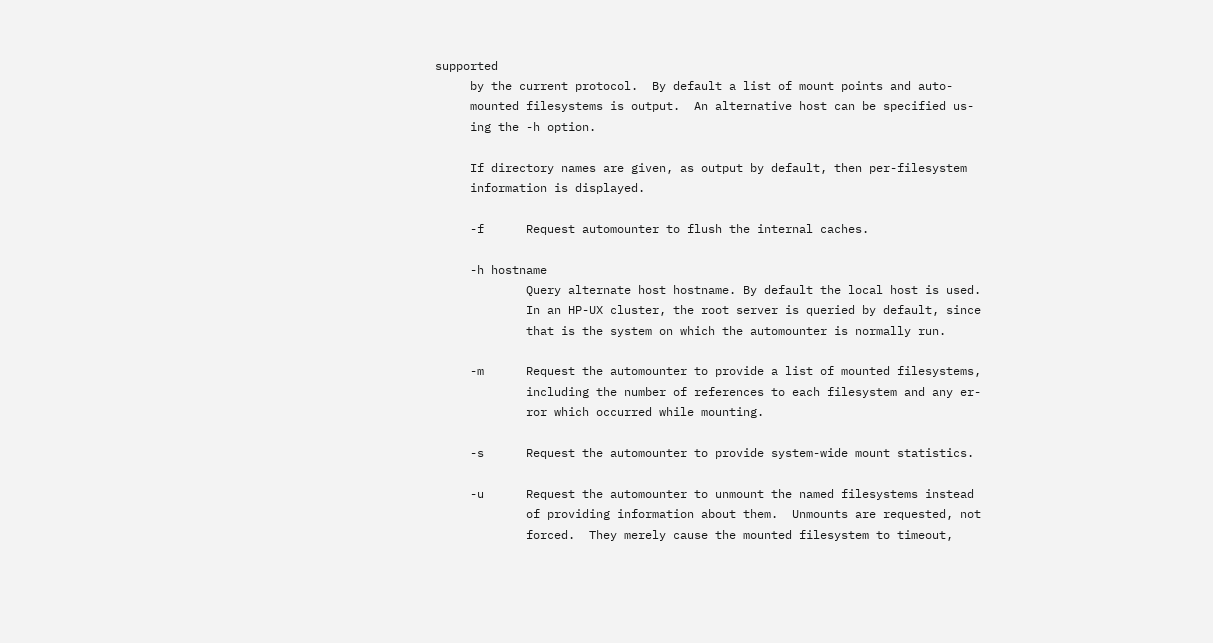supported
     by the current protocol.  By default a list of mount points and auto-
     mounted filesystems is output.  An alternative host can be specified us-
     ing the -h option.

     If directory names are given, as output by default, then per-filesystem
     information is displayed.

     -f      Request automounter to flush the internal caches.

     -h hostname
             Query alternate host hostname. By default the local host is used.
             In an HP-UX cluster, the root server is queried by default, since
             that is the system on which the automounter is normally run.

     -m      Request the automounter to provide a list of mounted filesystems,
             including the number of references to each filesystem and any er-
             ror which occurred while mounting.

     -s      Request the automounter to provide system-wide mount statistics.

     -u      Request the automounter to unmount the named filesystems instead
             of providing information about them.  Unmounts are requested, not
             forced.  They merely cause the mounted filesystem to timeout,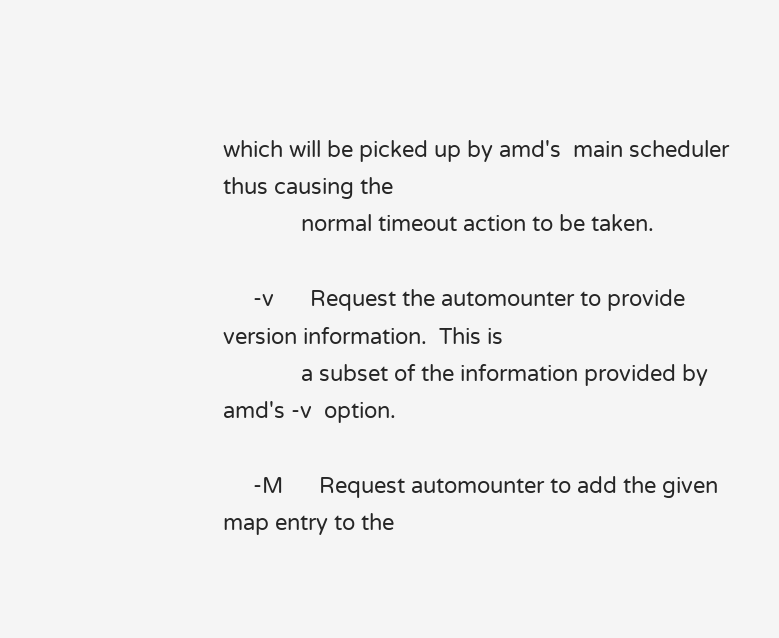which will be picked up by amd's  main scheduler thus causing the
             normal timeout action to be taken.

     -v      Request the automounter to provide version information.  This is
             a subset of the information provided by amd's -v  option.

     -M      Request automounter to add the given map entry to the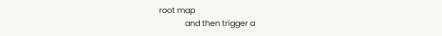root map
             and then trigger a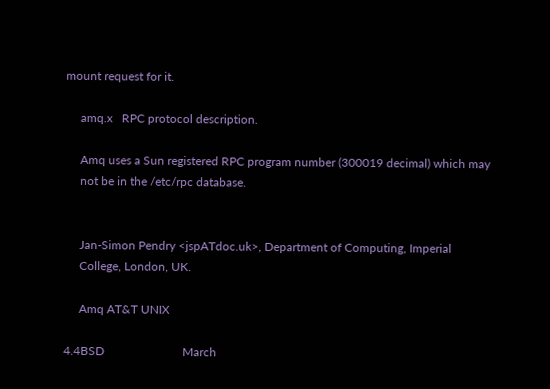mount request for it.

     amq.x   RPC protocol description.

     Amq uses a Sun registered RPC program number (300019 decimal) which may
     not be in the /etc/rpc database.


     Jan-Simon Pendry <jspATdoc.uk>, Department of Computing, Imperial
     College, London, UK.

     Amq AT&T UNIX

4.4BSD                          March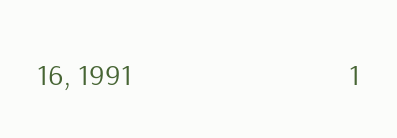16, 1991                               1